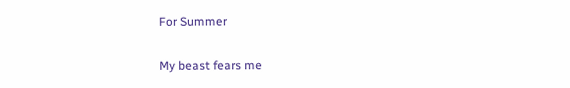For Summer

My beast fears me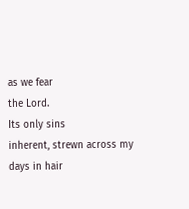as we fear
the Lord.
Its only sins
inherent, strewn across my
days in hair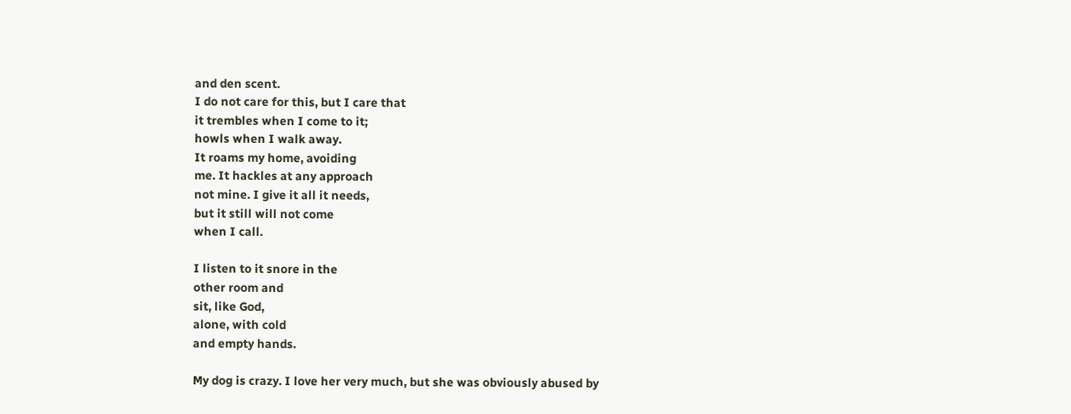and den scent.
I do not care for this, but I care that
it trembles when I come to it;
howls when I walk away.
It roams my home, avoiding
me. It hackles at any approach
not mine. I give it all it needs,
but it still will not come
when I call.

I listen to it snore in the
other room and
sit, like God,
alone, with cold
and empty hands.

My dog is crazy. I love her very much, but she was obviously abused by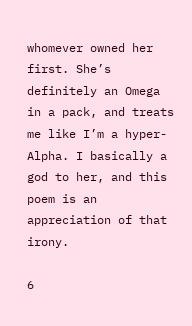whomever owned her first. She’s definitely an Omega in a pack, and treats me like I’m a hyper-Alpha. I basically a god to her, and this poem is an appreciation of that irony.

6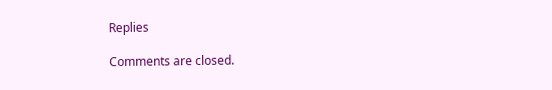Replies

Comments are closed.